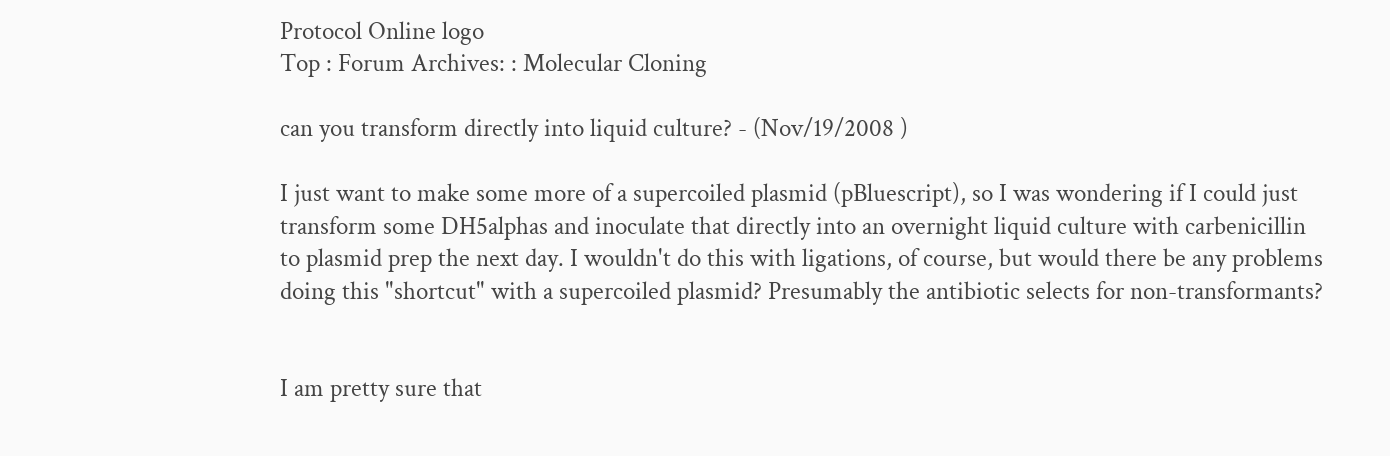Protocol Online logo
Top : Forum Archives: : Molecular Cloning

can you transform directly into liquid culture? - (Nov/19/2008 )

I just want to make some more of a supercoiled plasmid (pBluescript), so I was wondering if I could just transform some DH5alphas and inoculate that directly into an overnight liquid culture with carbenicillin to plasmid prep the next day. I wouldn't do this with ligations, of course, but would there be any problems doing this "shortcut" with a supercoiled plasmid? Presumably the antibiotic selects for non-transformants?


I am pretty sure that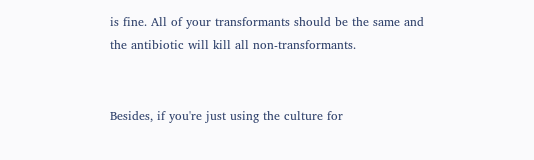is fine. All of your transformants should be the same and the antibiotic will kill all non-transformants.


Besides, if you're just using the culture for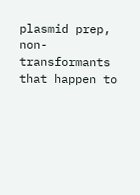plasmid prep, non-transformants that happen to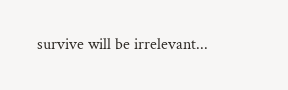survive will be irrelevant...